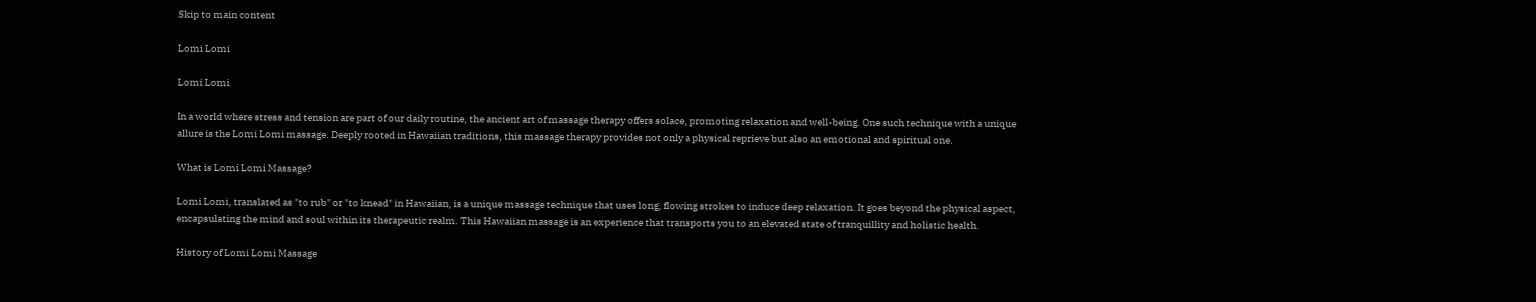Skip to main content

Lomi Lomi

Lomi Lomi

In a world where stress and tension are part of our daily routine, the ancient art of massage therapy offers solace, promoting relaxation and well-being. One such technique with a unique allure is the Lomi Lomi massage. Deeply rooted in Hawaiian traditions, this massage therapy provides not only a physical reprieve but also an emotional and spiritual one.

What is Lomi Lomi Massage?

Lomi Lomi, translated as "to rub" or "to knead" in Hawaiian, is a unique massage technique that uses long, flowing strokes to induce deep relaxation. It goes beyond the physical aspect, encapsulating the mind and soul within its therapeutic realm. This Hawaiian massage is an experience that transports you to an elevated state of tranquillity and holistic health.

History of Lomi Lomi Massage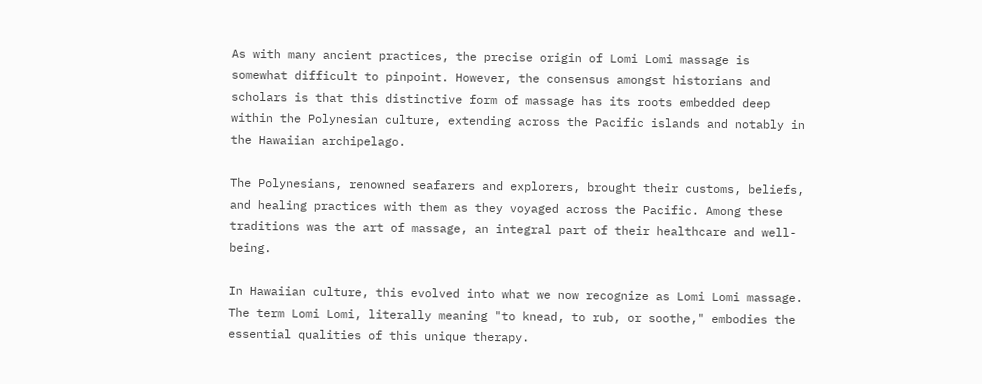As with many ancient practices, the precise origin of Lomi Lomi massage is somewhat difficult to pinpoint. However, the consensus amongst historians and scholars is that this distinctive form of massage has its roots embedded deep within the Polynesian culture, extending across the Pacific islands and notably in the Hawaiian archipelago.

The Polynesians, renowned seafarers and explorers, brought their customs, beliefs, and healing practices with them as they voyaged across the Pacific. Among these traditions was the art of massage, an integral part of their healthcare and well-being.

In Hawaiian culture, this evolved into what we now recognize as Lomi Lomi massage. The term Lomi Lomi, literally meaning "to knead, to rub, or soothe," embodies the essential qualities of this unique therapy.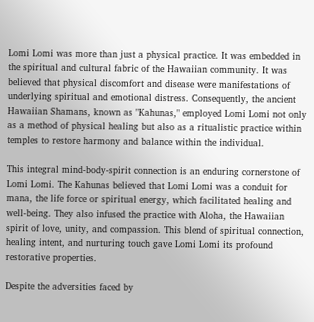Lomi Lomi was more than just a physical practice. It was embedded in the spiritual and cultural fabric of the Hawaiian community. It was believed that physical discomfort and disease were manifestations of underlying spiritual and emotional distress. Consequently, the ancient Hawaiian Shamans, known as "Kahunas," employed Lomi Lomi not only as a method of physical healing but also as a ritualistic practice within temples to restore harmony and balance within the individual.

This integral mind-body-spirit connection is an enduring cornerstone of Lomi Lomi. The Kahunas believed that Lomi Lomi was a conduit for mana, the life force or spiritual energy, which facilitated healing and well-being. They also infused the practice with Aloha, the Hawaiian spirit of love, unity, and compassion. This blend of spiritual connection, healing intent, and nurturing touch gave Lomi Lomi its profound restorative properties.

Despite the adversities faced by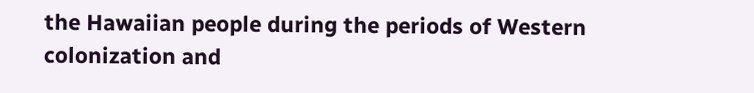the Hawaiian people during the periods of Western colonization and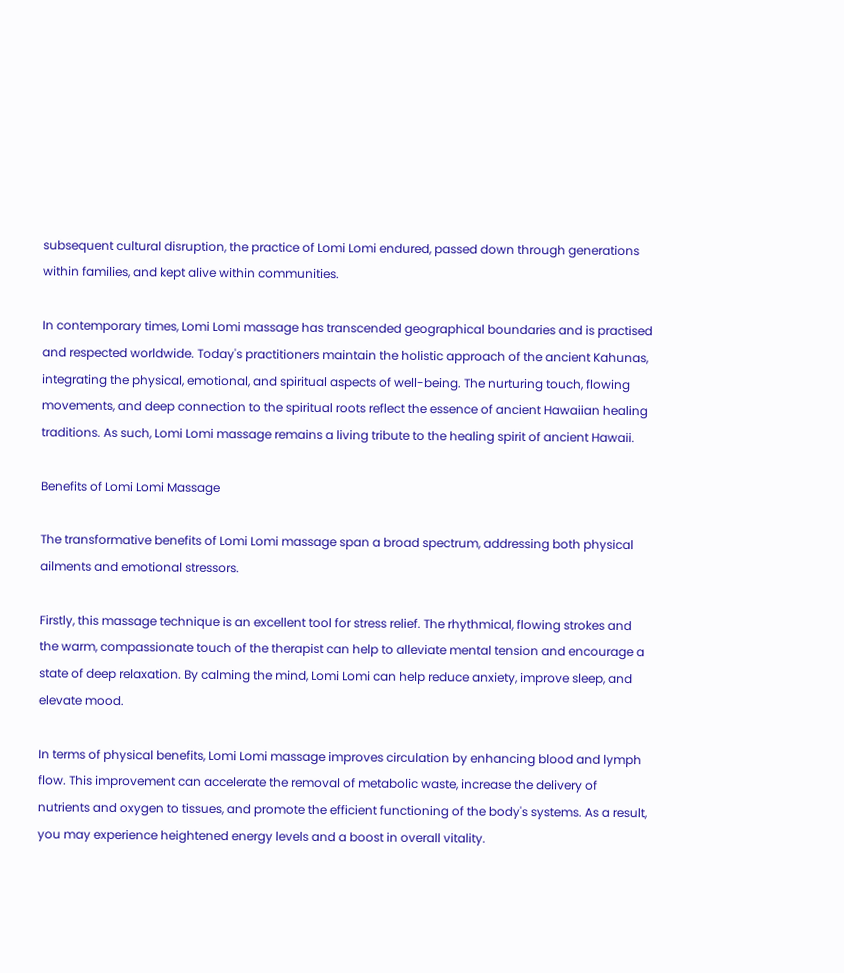subsequent cultural disruption, the practice of Lomi Lomi endured, passed down through generations within families, and kept alive within communities.

In contemporary times, Lomi Lomi massage has transcended geographical boundaries and is practised and respected worldwide. Today's practitioners maintain the holistic approach of the ancient Kahunas, integrating the physical, emotional, and spiritual aspects of well-being. The nurturing touch, flowing movements, and deep connection to the spiritual roots reflect the essence of ancient Hawaiian healing traditions. As such, Lomi Lomi massage remains a living tribute to the healing spirit of ancient Hawaii.

Benefits of Lomi Lomi Massage

The transformative benefits of Lomi Lomi massage span a broad spectrum, addressing both physical ailments and emotional stressors.

Firstly, this massage technique is an excellent tool for stress relief. The rhythmical, flowing strokes and the warm, compassionate touch of the therapist can help to alleviate mental tension and encourage a state of deep relaxation. By calming the mind, Lomi Lomi can help reduce anxiety, improve sleep, and elevate mood.

In terms of physical benefits, Lomi Lomi massage improves circulation by enhancing blood and lymph flow. This improvement can accelerate the removal of metabolic waste, increase the delivery of nutrients and oxygen to tissues, and promote the efficient functioning of the body's systems. As a result, you may experience heightened energy levels and a boost in overall vitality.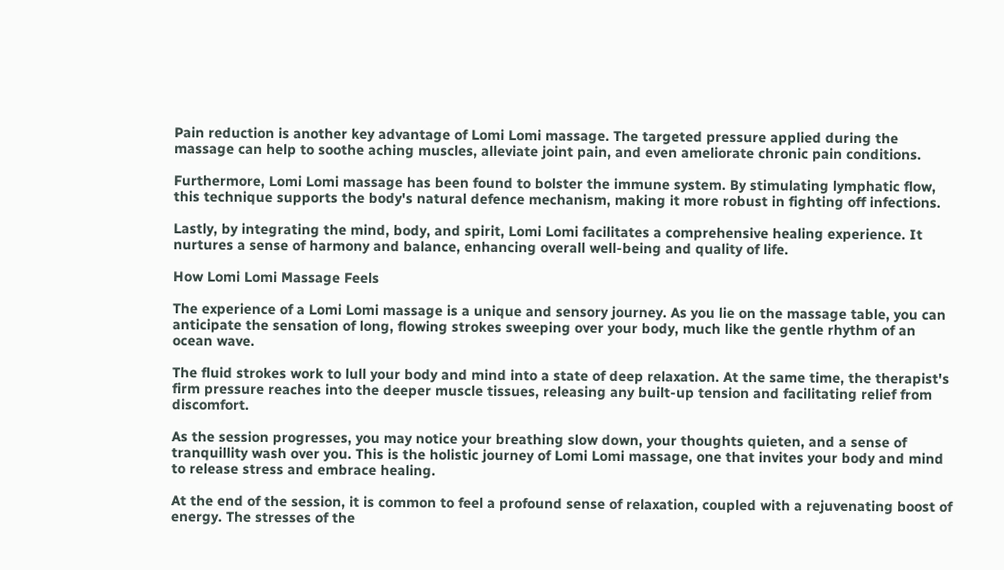Pain reduction is another key advantage of Lomi Lomi massage. The targeted pressure applied during the massage can help to soothe aching muscles, alleviate joint pain, and even ameliorate chronic pain conditions.

Furthermore, Lomi Lomi massage has been found to bolster the immune system. By stimulating lymphatic flow, this technique supports the body's natural defence mechanism, making it more robust in fighting off infections.

Lastly, by integrating the mind, body, and spirit, Lomi Lomi facilitates a comprehensive healing experience. It nurtures a sense of harmony and balance, enhancing overall well-being and quality of life.

How Lomi Lomi Massage Feels

The experience of a Lomi Lomi massage is a unique and sensory journey. As you lie on the massage table, you can anticipate the sensation of long, flowing strokes sweeping over your body, much like the gentle rhythm of an ocean wave.

The fluid strokes work to lull your body and mind into a state of deep relaxation. At the same time, the therapist's firm pressure reaches into the deeper muscle tissues, releasing any built-up tension and facilitating relief from discomfort.

As the session progresses, you may notice your breathing slow down, your thoughts quieten, and a sense of tranquillity wash over you. This is the holistic journey of Lomi Lomi massage, one that invites your body and mind to release stress and embrace healing.

At the end of the session, it is common to feel a profound sense of relaxation, coupled with a rejuvenating boost of energy. The stresses of the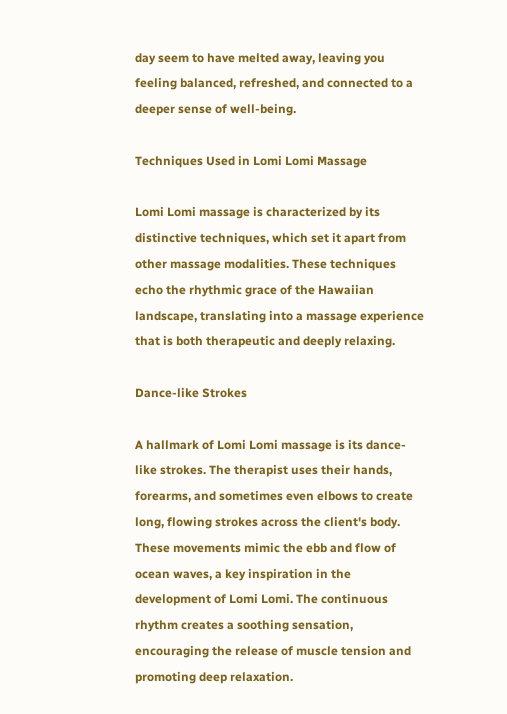day seem to have melted away, leaving you feeling balanced, refreshed, and connected to a deeper sense of well-being.

Techniques Used in Lomi Lomi Massage

Lomi Lomi massage is characterized by its distinctive techniques, which set it apart from other massage modalities. These techniques echo the rhythmic grace of the Hawaiian landscape, translating into a massage experience that is both therapeutic and deeply relaxing.

Dance-like Strokes

A hallmark of Lomi Lomi massage is its dance-like strokes. The therapist uses their hands, forearms, and sometimes even elbows to create long, flowing strokes across the client's body. These movements mimic the ebb and flow of ocean waves, a key inspiration in the development of Lomi Lomi. The continuous rhythm creates a soothing sensation, encouraging the release of muscle tension and promoting deep relaxation.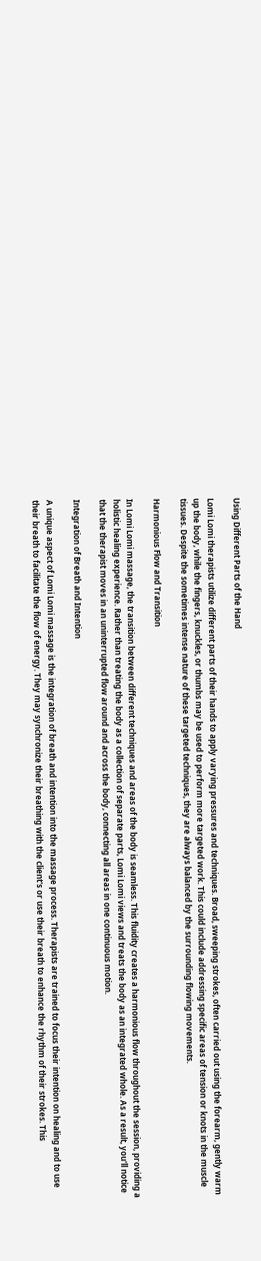Using Different Parts of the Hand

Lomi Lomi therapists utilize different parts of their hands to apply varying pressures and techniques. Broad, sweeping strokes, often carried out using the forearm, gently warm up the body, while the fingers, knuckles, or thumbs may be used to perform more targeted work. This could include addressing specific areas of tension or knots in the muscle tissues. Despite the sometimes intense nature of these targeted techniques, they are always balanced by the surrounding flowing movements.

Harmonious Flow and Transition

In Lomi Lomi massage, the transition between different techniques and areas of the body is seamless. This fluidity creates a harmonious flow throughout the session, providing a holistic healing experience. Rather than treating the body as a collection of separate parts, Lomi Lomi views and treats the body as an integrated whole. As a result, you'll notice that the therapist moves in an uninterrupted flow around and across the body, connecting all areas in one continuous motion.

Integration of Breath and Intention

A unique aspect of Lomi Lomi massage is the integration of breath and intention into the massage process. Therapists are trained to focus their intention on healing and to use their breath to facilitate the flow of energy. They may synchronize their breathing with the client's or use their breath to enhance the rhythm of their strokes. This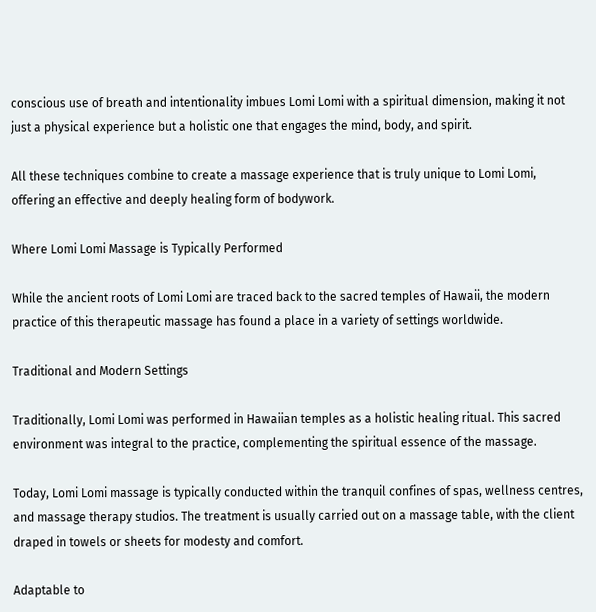conscious use of breath and intentionality imbues Lomi Lomi with a spiritual dimension, making it not just a physical experience but a holistic one that engages the mind, body, and spirit.

All these techniques combine to create a massage experience that is truly unique to Lomi Lomi, offering an effective and deeply healing form of bodywork.

Where Lomi Lomi Massage is Typically Performed

While the ancient roots of Lomi Lomi are traced back to the sacred temples of Hawaii, the modern practice of this therapeutic massage has found a place in a variety of settings worldwide.

Traditional and Modern Settings

Traditionally, Lomi Lomi was performed in Hawaiian temples as a holistic healing ritual. This sacred environment was integral to the practice, complementing the spiritual essence of the massage.

Today, Lomi Lomi massage is typically conducted within the tranquil confines of spas, wellness centres, and massage therapy studios. The treatment is usually carried out on a massage table, with the client draped in towels or sheets for modesty and comfort.

Adaptable to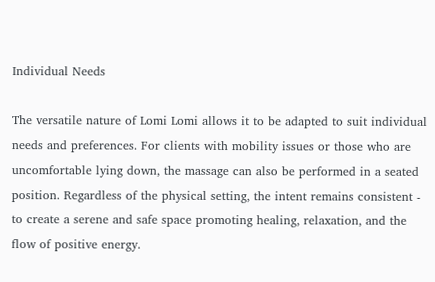Individual Needs

The versatile nature of Lomi Lomi allows it to be adapted to suit individual needs and preferences. For clients with mobility issues or those who are uncomfortable lying down, the massage can also be performed in a seated position. Regardless of the physical setting, the intent remains consistent - to create a serene and safe space promoting healing, relaxation, and the flow of positive energy.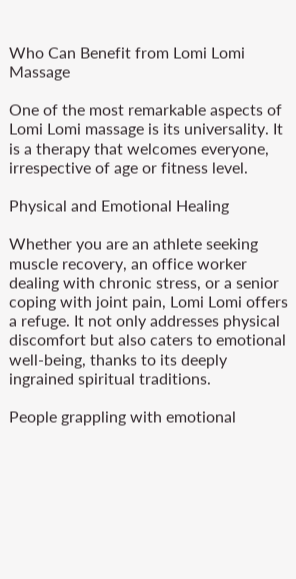Who Can Benefit from Lomi Lomi Massage

One of the most remarkable aspects of Lomi Lomi massage is its universality. It is a therapy that welcomes everyone, irrespective of age or fitness level.

Physical and Emotional Healing

Whether you are an athlete seeking muscle recovery, an office worker dealing with chronic stress, or a senior coping with joint pain, Lomi Lomi offers a refuge. It not only addresses physical discomfort but also caters to emotional well-being, thanks to its deeply ingrained spiritual traditions.

People grappling with emotional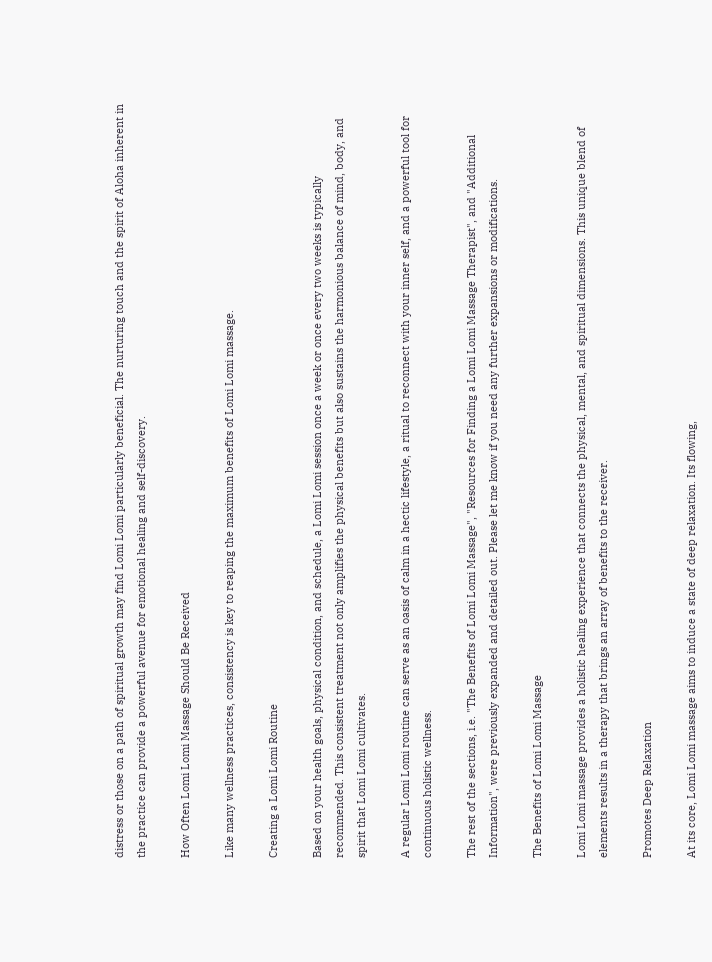distress or those on a path of spiritual growth may find Lomi Lomi particularly beneficial. The nurturing touch and the spirit of Aloha inherent in the practice can provide a powerful avenue for emotional healing and self-discovery.

How Often Lomi Lomi Massage Should Be Received

Like many wellness practices, consistency is key to reaping the maximum benefits of Lomi Lomi massage.

Creating a Lomi Lomi Routine

Based on your health goals, physical condition, and schedule, a Lomi Lomi session once a week or once every two weeks is typically recommended. This consistent treatment not only amplifies the physical benefits but also sustains the harmonious balance of mind, body, and spirit that Lomi Lomi cultivates.

A regular Lomi Lomi routine can serve as an oasis of calm in a hectic lifestyle, a ritual to reconnect with your inner self, and a powerful tool for continuous holistic wellness.

The rest of the sections, i.e. "The Benefits of Lomi Lomi Massage", "Resources for Finding a Lomi Lomi Massage Therapist", and "Additional Information", were previously expanded and detailed out. Please let me know if you need any further expansions or modifications.

The Benefits of Lomi Lomi Massage

Lomi Lomi massage provides a holistic healing experience that connects the physical, mental, and spiritual dimensions. This unique blend of elements results in a therapy that brings an array of benefits to the receiver.

Promotes Deep Relaxation

At its core, Lomi Lomi massage aims to induce a state of deep relaxation. Its flowing,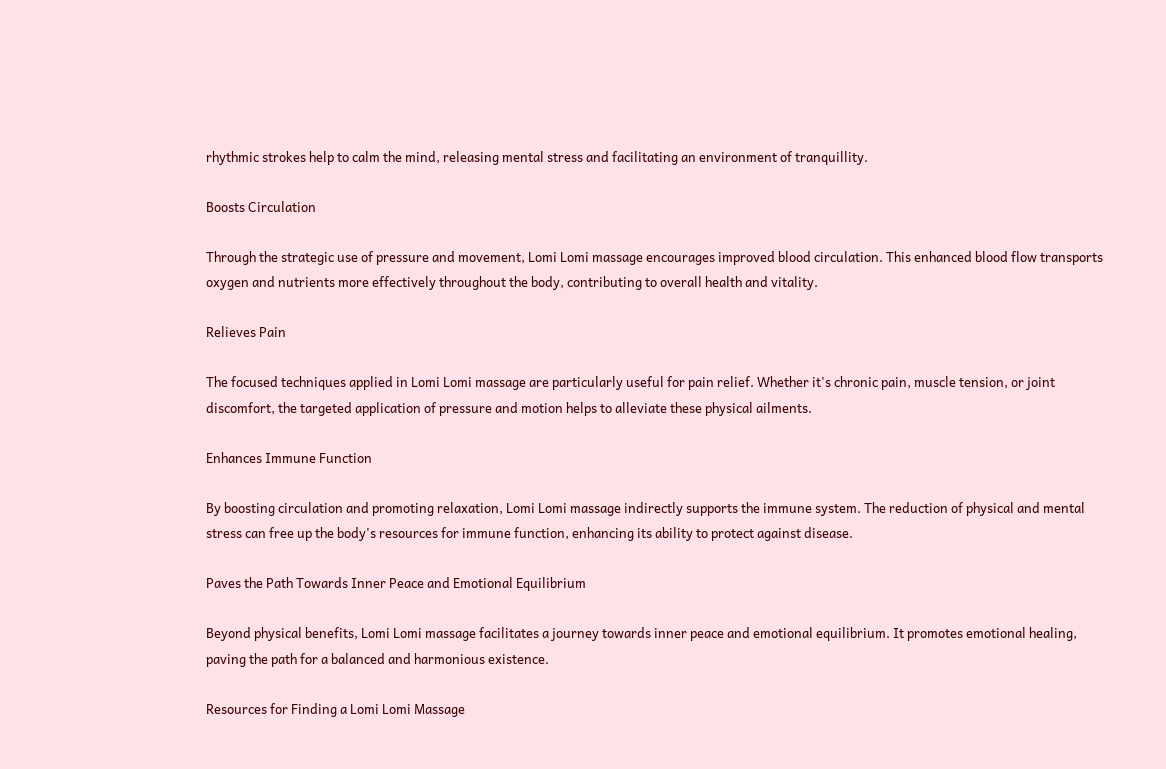rhythmic strokes help to calm the mind, releasing mental stress and facilitating an environment of tranquillity.

Boosts Circulation

Through the strategic use of pressure and movement, Lomi Lomi massage encourages improved blood circulation. This enhanced blood flow transports oxygen and nutrients more effectively throughout the body, contributing to overall health and vitality.

Relieves Pain

The focused techniques applied in Lomi Lomi massage are particularly useful for pain relief. Whether it's chronic pain, muscle tension, or joint discomfort, the targeted application of pressure and motion helps to alleviate these physical ailments.

Enhances Immune Function

By boosting circulation and promoting relaxation, Lomi Lomi massage indirectly supports the immune system. The reduction of physical and mental stress can free up the body's resources for immune function, enhancing its ability to protect against disease.

Paves the Path Towards Inner Peace and Emotional Equilibrium

Beyond physical benefits, Lomi Lomi massage facilitates a journey towards inner peace and emotional equilibrium. It promotes emotional healing, paving the path for a balanced and harmonious existence.

Resources for Finding a Lomi Lomi Massage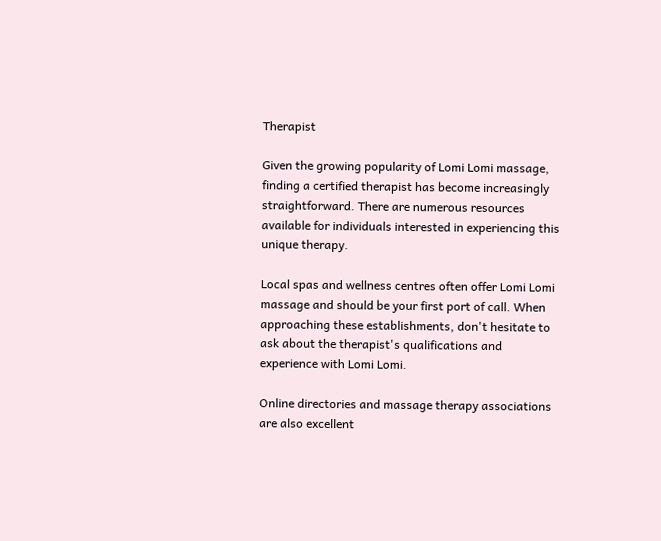Therapist

Given the growing popularity of Lomi Lomi massage, finding a certified therapist has become increasingly straightforward. There are numerous resources available for individuals interested in experiencing this unique therapy.

Local spas and wellness centres often offer Lomi Lomi massage and should be your first port of call. When approaching these establishments, don't hesitate to ask about the therapist's qualifications and experience with Lomi Lomi.

Online directories and massage therapy associations are also excellent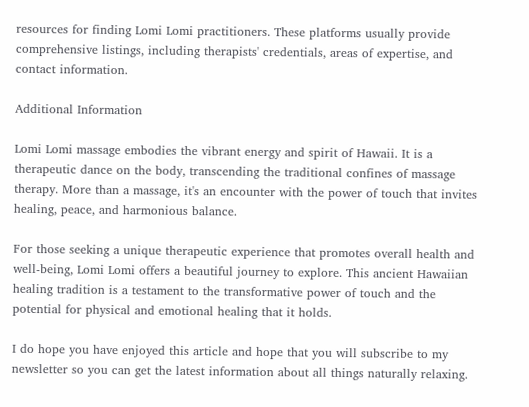resources for finding Lomi Lomi practitioners. These platforms usually provide comprehensive listings, including therapists' credentials, areas of expertise, and contact information.

Additional Information

Lomi Lomi massage embodies the vibrant energy and spirit of Hawaii. It is a therapeutic dance on the body, transcending the traditional confines of massage therapy. More than a massage, it's an encounter with the power of touch that invites healing, peace, and harmonious balance.

For those seeking a unique therapeutic experience that promotes overall health and well-being, Lomi Lomi offers a beautiful journey to explore. This ancient Hawaiian healing tradition is a testament to the transformative power of touch and the potential for physical and emotional healing that it holds.

I do hope you have enjoyed this article and hope that you will subscribe to my newsletter so you can get the latest information about all things naturally relaxing.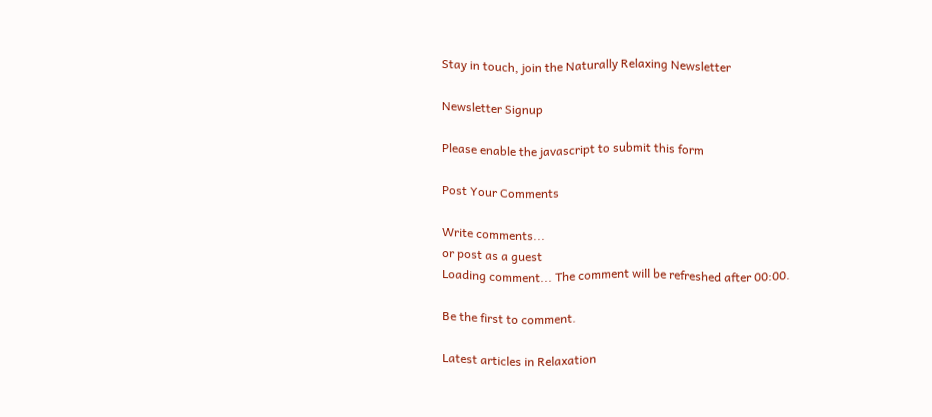Stay in touch, join the Naturally Relaxing Newsletter

Newsletter Signup

Please enable the javascript to submit this form

Post Your Comments

Write comments...
or post as a guest
Loading comment... The comment will be refreshed after 00:00.

Be the first to comment.

Latest articles in Relaxation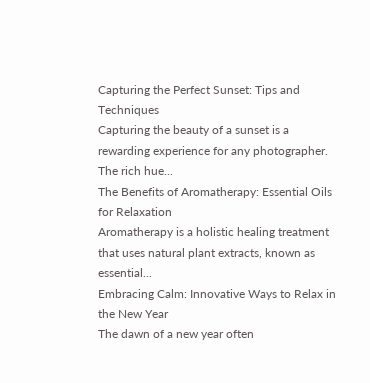Capturing the Perfect Sunset: Tips and Techniques
Capturing the beauty of a sunset is a rewarding experience for any photographer. The rich hue...
The Benefits of Aromatherapy: Essential Oils for Relaxation
Aromatherapy is a holistic healing treatment that uses natural plant extracts, known as essential...
Embracing Calm: Innovative Ways to Relax in the New Year
The dawn of a new year often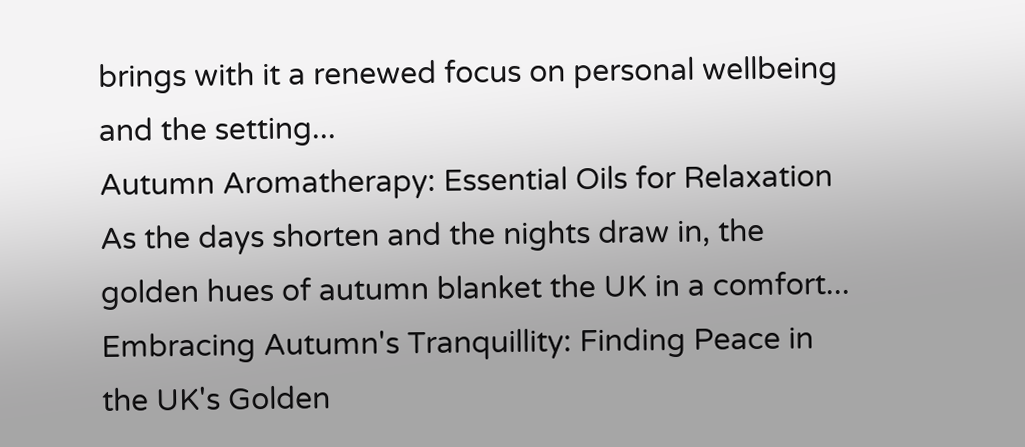brings with it a renewed focus on personal wellbeing and the setting...
Autumn Aromatherapy: Essential Oils for Relaxation
As the days shorten and the nights draw in, the golden hues of autumn blanket the UK in a comfort...
Embracing Autumn's Tranquillity: Finding Peace in the UK's Golden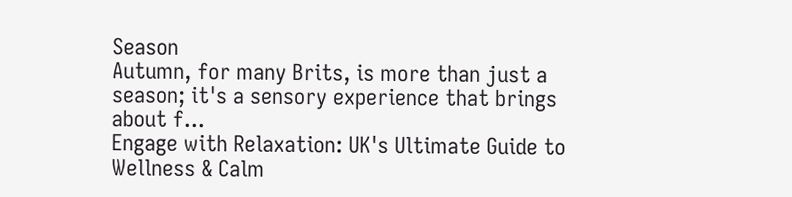Season
Autumn, for many Brits, is more than just a season; it's a sensory experience that brings about f...
Engage with Relaxation: UK's Ultimate Guide to Wellness & Calm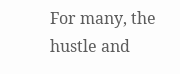For many, the hustle and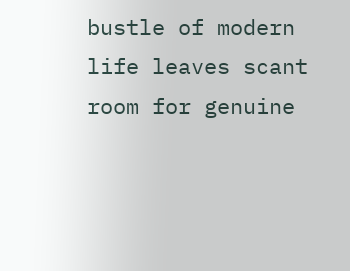bustle of modern life leaves scant room for genuine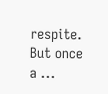respite. But once a ...